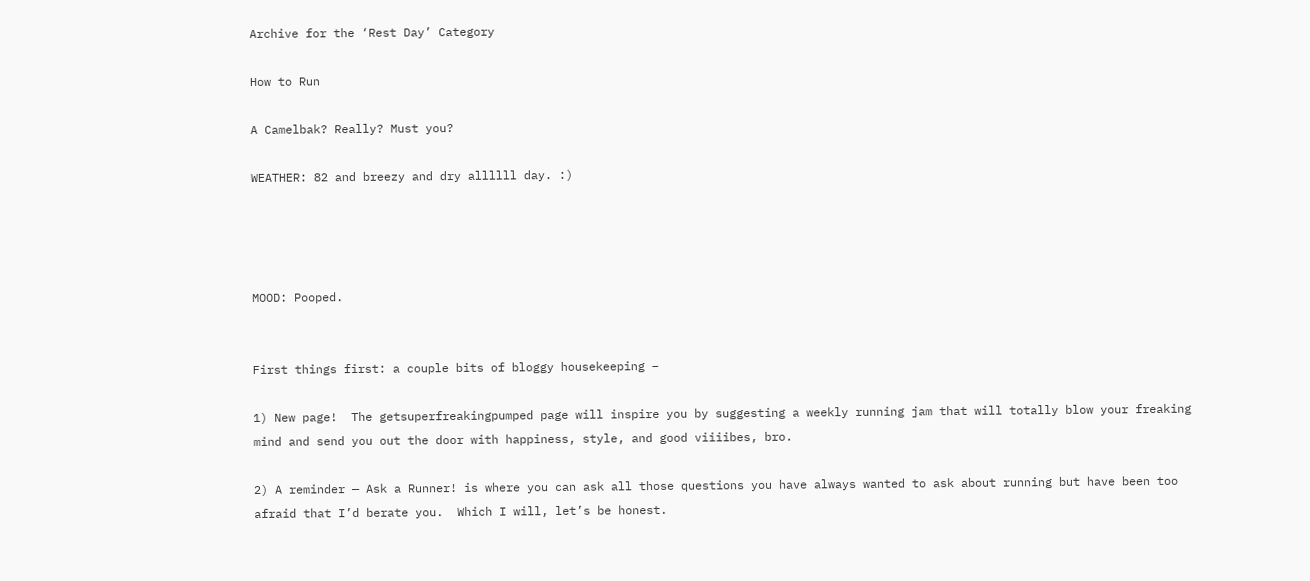Archive for the ‘Rest Day’ Category

How to Run

A Camelbak? Really? Must you?

WEATHER: 82 and breezy and dry allllll day. :)




MOOD: Pooped.


First things first: a couple bits of bloggy housekeeping –

1) New page!  The getsuperfreakingpumped page will inspire you by suggesting a weekly running jam that will totally blow your freaking mind and send you out the door with happiness, style, and good viiiibes, bro.

2) A reminder — Ask a Runner! is where you can ask all those questions you have always wanted to ask about running but have been too afraid that I’d berate you.  Which I will, let’s be honest.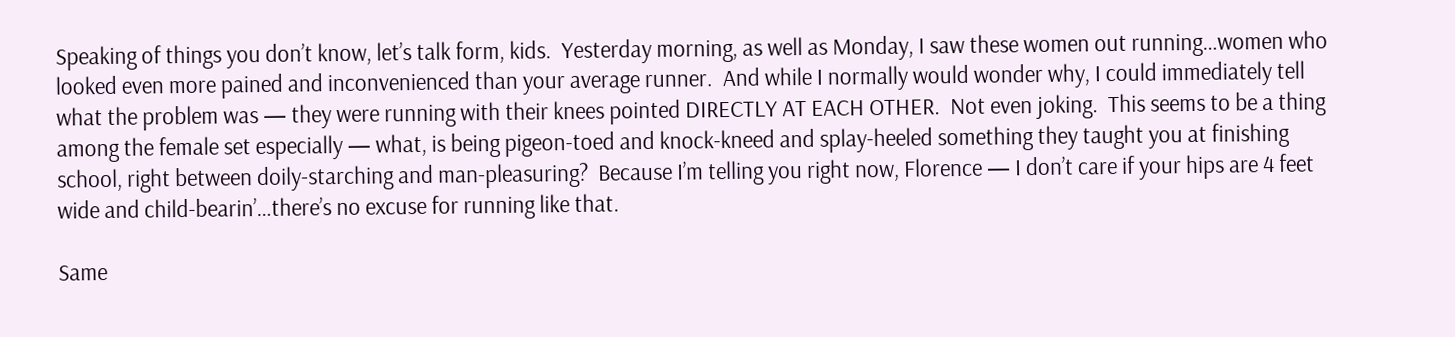Speaking of things you don’t know, let’s talk form, kids.  Yesterday morning, as well as Monday, I saw these women out running…women who looked even more pained and inconvenienced than your average runner.  And while I normally would wonder why, I could immediately tell what the problem was — they were running with their knees pointed DIRECTLY AT EACH OTHER.  Not even joking.  This seems to be a thing among the female set especially — what, is being pigeon-toed and knock-kneed and splay-heeled something they taught you at finishing school, right between doily-starching and man-pleasuring?  Because I’m telling you right now, Florence — I don’t care if your hips are 4 feet wide and child-bearin’…there’s no excuse for running like that.

Same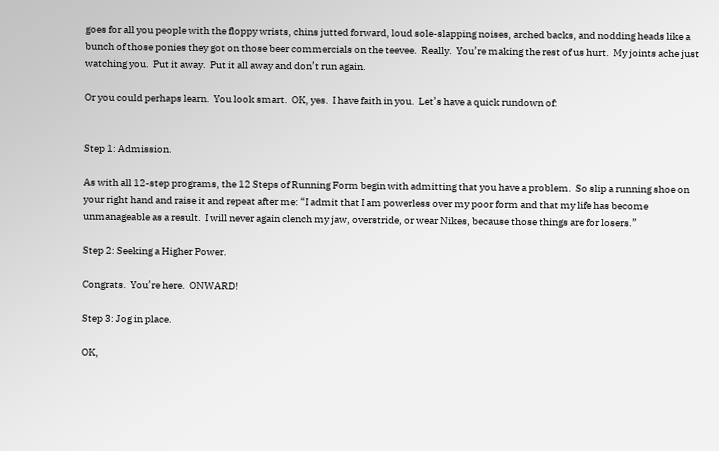goes for all you people with the floppy wrists, chins jutted forward, loud sole-slapping noises, arched backs, and nodding heads like a bunch of those ponies they got on those beer commercials on the teevee.  Really.  You’re making the rest of us hurt.  My joints ache just watching you.  Put it away.  Put it all away and don’t run again.

Or you could perhaps learn.  You look smart.  OK, yes.  I have faith in you.  Let’s have a quick rundown of:


Step 1: Admission.

As with all 12-step programs, the 12 Steps of Running Form begin with admitting that you have a problem.  So slip a running shoe on your right hand and raise it and repeat after me: “I admit that I am powerless over my poor form and that my life has become unmanageable as a result.  I will never again clench my jaw, overstride, or wear Nikes, because those things are for losers.”

Step 2: Seeking a Higher Power.

Congrats.  You’re here.  ONWARD!

Step 3: Jog in place.

OK,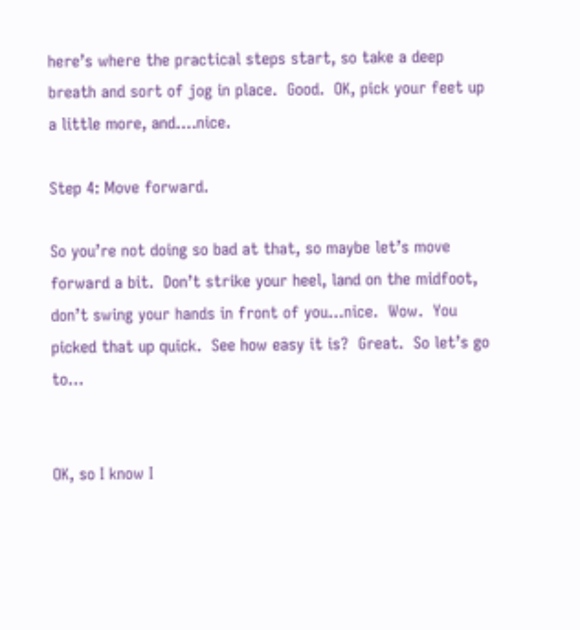here’s where the practical steps start, so take a deep breath and sort of jog in place.  Good.  OK, pick your feet up a little more, and….nice.

Step 4: Move forward.

So you’re not doing so bad at that, so maybe let’s move forward a bit.  Don’t strike your heel, land on the midfoot, don’t swing your hands in front of you…nice.  Wow.  You picked that up quick.  See how easy it is?  Great.  So let’s go to…


OK, so I know I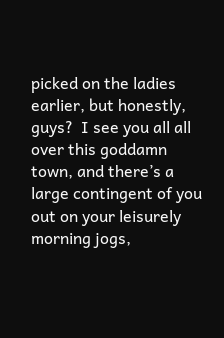picked on the ladies earlier, but honestly, guys?  I see you all all over this goddamn town, and there’s a large contingent of you out on your leisurely morning jogs,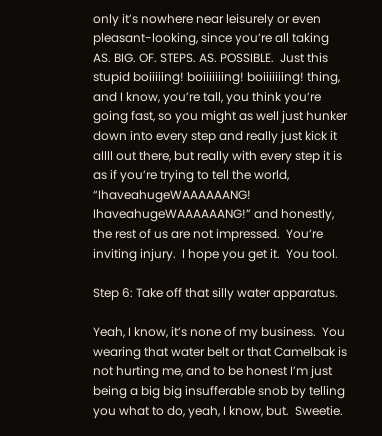only it’s nowhere near leisurely or even pleasant-looking, since you’re all taking AS. BIG. OF. STEPS. AS. POSSIBLE.  Just this stupid boiiiiing! boiiiiiiing! boiiiiiiing! thing, and I know, you’re tall, you think you’re going fast, so you might as well just hunker down into every step and really just kick it allll out there, but really with every step it is as if you’re trying to tell the world, “IhaveahugeWAAAAAANG!  IhaveahugeWAAAAAANG!” and honestly, the rest of us are not impressed.  You’re inviting injury.  I hope you get it.  You tool.

Step 6: Take off that silly water apparatus.

Yeah, I know, it’s none of my business.  You wearing that water belt or that Camelbak is not hurting me, and to be honest I’m just being a big big insufferable snob by telling you what to do, yeah, I know, but.  Sweetie.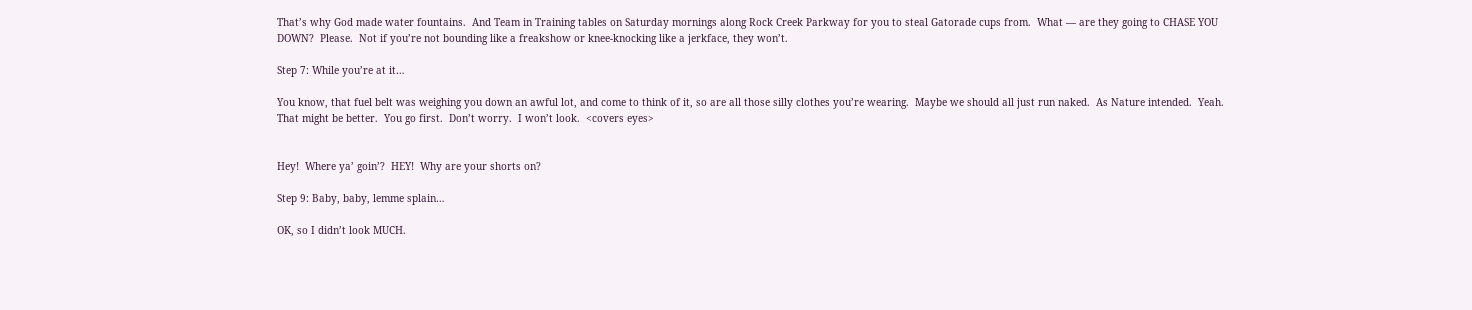That’s why God made water fountains.  And Team in Training tables on Saturday mornings along Rock Creek Parkway for you to steal Gatorade cups from.  What — are they going to CHASE YOU DOWN?  Please.  Not if you’re not bounding like a freakshow or knee-knocking like a jerkface, they won’t.

Step 7: While you’re at it…

You know, that fuel belt was weighing you down an awful lot, and come to think of it, so are all those silly clothes you’re wearing.  Maybe we should all just run naked.  As Nature intended.  Yeah.  That might be better.  You go first.  Don’t worry.  I won’t look.  <covers eyes>


Hey!  Where ya’ goin’?  HEY!  Why are your shorts on?

Step 9: Baby, baby, lemme splain…

OK, so I didn’t look MUCH.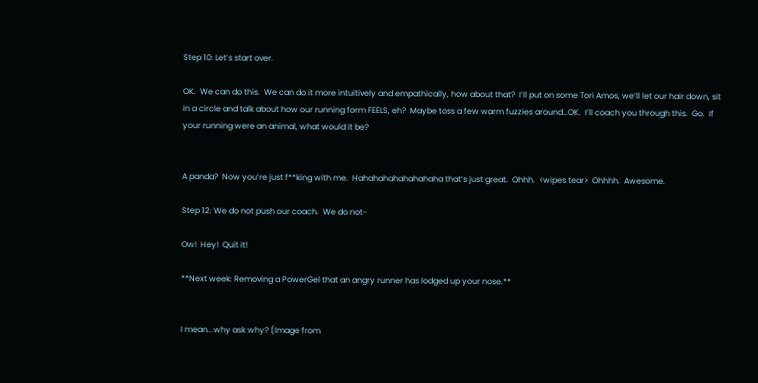Step 10: Let’s start over.

OK.  We can do this.  We can do it more intuitively and empathically, how about that?  I’ll put on some Tori Amos, we’ll let our hair down, sit in a circle and talk about how our running form FEELS, eh?  Maybe toss a few warm fuzzies around…OK.  I’ll coach you through this.  Go.  If your running were an animal, what would it be?


A panda?  Now you’re just f**king with me.  Hahahahahahahahaha that’s just great.  Ohhh.  <wipes tear>  Ohhhh.  Awesome.

Step 12: We do not push our coach.  We do not-

Ow!  Hey!  Quit it!

**Next week: Removing a PowerGel that an angry runner has lodged up your nose.**


I mean...why ask why? (Image from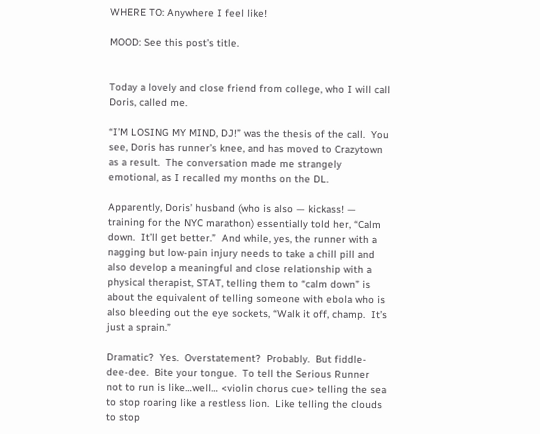WHERE TO: Anywhere I feel like!

MOOD: See this post’s title.


Today a lovely and close friend from college, who I will call Doris, called me.

“I’M LOSING MY MIND, DJ!” was the thesis of the call.  You see, Doris has runner’s knee, and has moved to Crazytown as a result.  The conversation made me strangely emotional, as I recalled my months on the DL.

Apparently, Doris’ husband (who is also — kickass! — training for the NYC marathon) essentially told her, “Calm down.  It’ll get better.”  And while, yes, the runner with a nagging but low-pain injury needs to take a chill pill and also develop a meaningful and close relationship with a physical therapist, STAT, telling them to “calm down” is about the equivalent of telling someone with ebola who is also bleeding out the eye sockets, “Walk it off, champ.  It’s just a sprain.”

Dramatic?  Yes.  Overstatement?  Probably.  But fiddle-dee-dee.  Bite your tongue.  To tell the Serious Runner not to run is like…well… <violin chorus cue> telling the sea to stop roaring like a restless lion.  Like telling the clouds to stop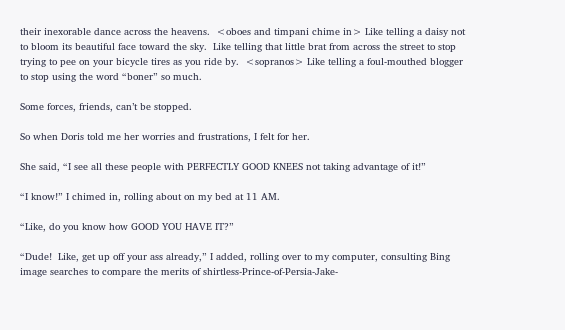their inexorable dance across the heavens.  <oboes and timpani chime in> Like telling a daisy not to bloom its beautiful face toward the sky.  Like telling that little brat from across the street to stop trying to pee on your bicycle tires as you ride by.  <sopranos> Like telling a foul-mouthed blogger to stop using the word “boner” so much.

Some forces, friends, can’t be stopped.

So when Doris told me her worries and frustrations, I felt for her.

She said, “I see all these people with PERFECTLY GOOD KNEES not taking advantage of it!”

“I know!” I chimed in, rolling about on my bed at 11 AM.

“Like, do you know how GOOD YOU HAVE IT?”

“Dude!  Like, get up off your ass already,” I added, rolling over to my computer, consulting Bing image searches to compare the merits of shirtless-Prince-of-Persia-Jake-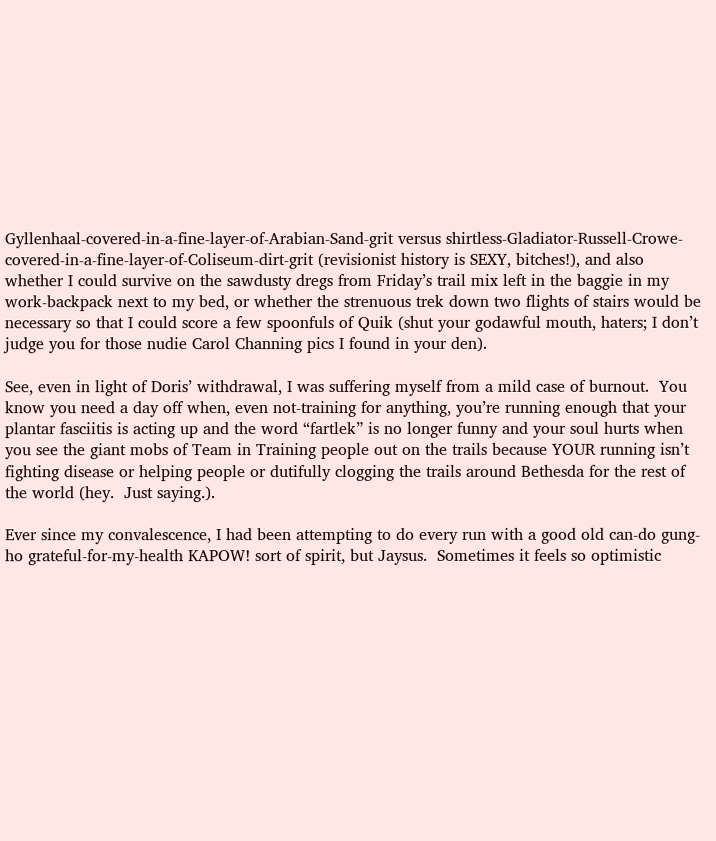Gyllenhaal-covered-in-a-fine-layer-of-Arabian-Sand-grit versus shirtless-Gladiator-Russell-Crowe-covered-in-a-fine-layer-of-Coliseum-dirt-grit (revisionist history is SEXY, bitches!), and also whether I could survive on the sawdusty dregs from Friday’s trail mix left in the baggie in my work-backpack next to my bed, or whether the strenuous trek down two flights of stairs would be necessary so that I could score a few spoonfuls of Quik (shut your godawful mouth, haters; I don’t judge you for those nudie Carol Channing pics I found in your den).

See, even in light of Doris’ withdrawal, I was suffering myself from a mild case of burnout.  You know you need a day off when, even not-training for anything, you’re running enough that your plantar fasciitis is acting up and the word “fartlek” is no longer funny and your soul hurts when you see the giant mobs of Team in Training people out on the trails because YOUR running isn’t fighting disease or helping people or dutifully clogging the trails around Bethesda for the rest of the world (hey.  Just saying.).

Ever since my convalescence, I had been attempting to do every run with a good old can-do gung-ho grateful-for-my-health KAPOW! sort of spirit, but Jaysus.  Sometimes it feels so optimistic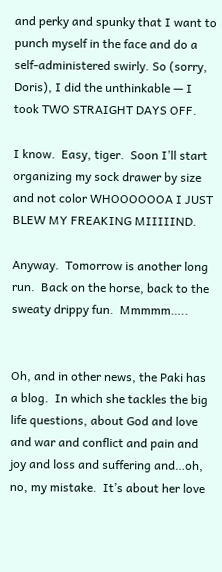and perky and spunky that I want to punch myself in the face and do a self-administered swirly. So (sorry, Doris), I did the unthinkable — I took TWO STRAIGHT DAYS OFF.

I know.  Easy, tiger.  Soon I’ll start organizing my sock drawer by size and not color WHOOOOOOA I JUST BLEW MY FREAKING MIIIIIND.

Anyway.  Tomorrow is another long run.  Back on the horse, back to the sweaty drippy fun.  Mmmmm…..


Oh, and in other news, the Paki has a blog.  In which she tackles the big life questions, about God and love and war and conflict and pain and joy and loss and suffering and…oh, no, my mistake.  It’s about her love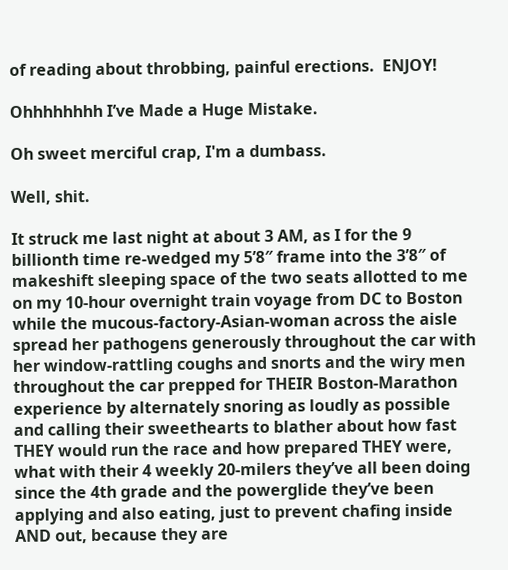of reading about throbbing, painful erections.  ENJOY!

Ohhhhhhhh I’ve Made a Huge Mistake.

Oh sweet merciful crap, I'm a dumbass.

Well, shit.

It struck me last night at about 3 AM, as I for the 9 billionth time re-wedged my 5’8″ frame into the 3’8″ of makeshift sleeping space of the two seats allotted to me on my 10-hour overnight train voyage from DC to Boston while the mucous-factory-Asian-woman across the aisle spread her pathogens generously throughout the car with her window-rattling coughs and snorts and the wiry men throughout the car prepped for THEIR Boston-Marathon experience by alternately snoring as loudly as possible and calling their sweethearts to blather about how fast THEY would run the race and how prepared THEY were, what with their 4 weekly 20-milers they’ve all been doing since the 4th grade and the powerglide they’ve been applying and also eating, just to prevent chafing inside AND out, because they are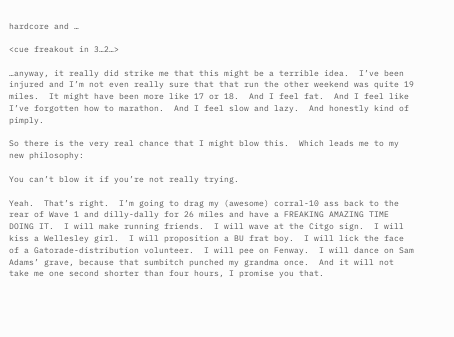hardcore and …

<cue freakout in 3…2…>

…anyway, it really did strike me that this might be a terrible idea.  I’ve been injured and I’m not even really sure that that run the other weekend was quite 19 miles.  It might have been more like 17 or 18.  And I feel fat.  And I feel like I’ve forgotten how to marathon.  And I feel slow and lazy.  And honestly kind of pimply.

So there is the very real chance that I might blow this.  Which leads me to my new philosophy:

You can’t blow it if you’re not really trying.

Yeah.  That’s right.  I’m going to drag my (awesome) corral-10 ass back to the rear of Wave 1 and dilly-dally for 26 miles and have a FREAKING AMAZING TIME DOING IT.  I will make running friends.  I will wave at the Citgo sign.  I will kiss a Wellesley girl.  I will proposition a BU frat boy.  I will lick the face of a Gatorade-distribution volunteer.  I will pee on Fenway.  I will dance on Sam Adams’ grave, because that sumbitch punched my grandma once.  And it will not take me one second shorter than four hours, I promise you that.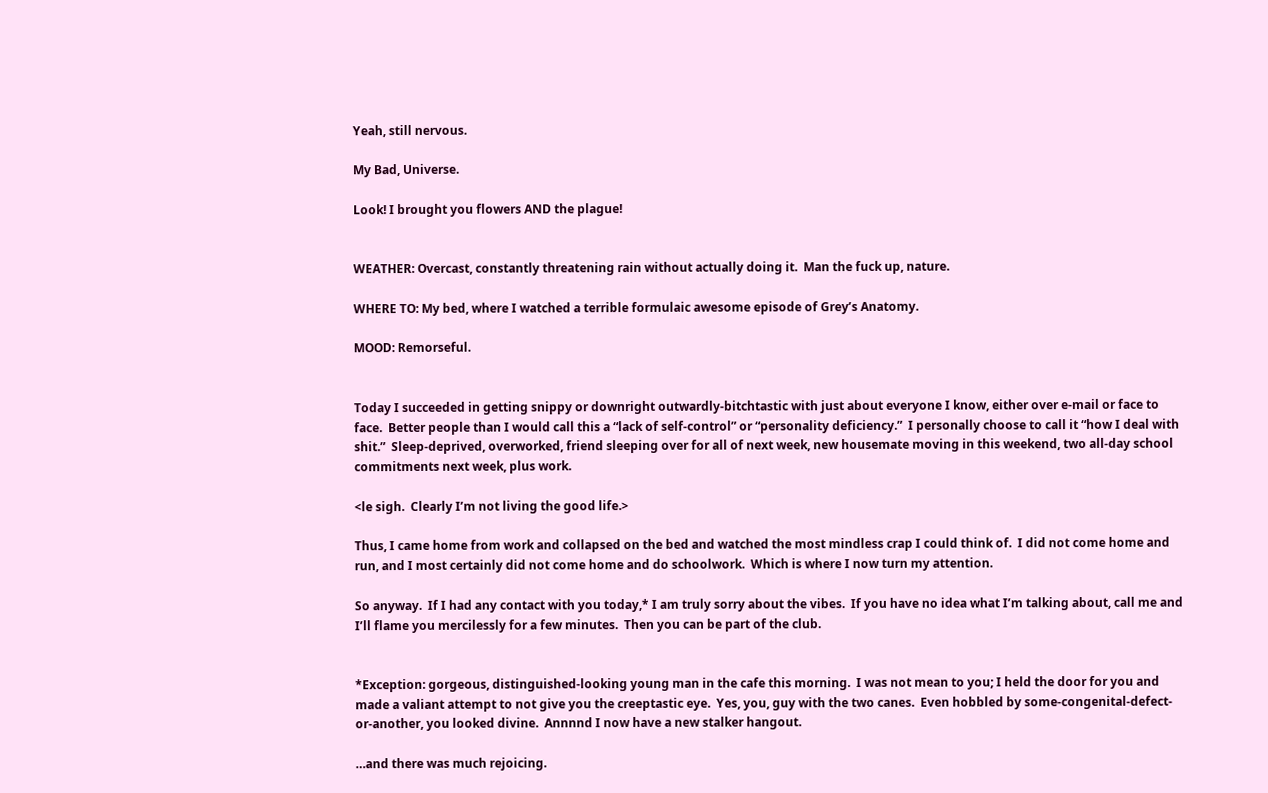Yeah, still nervous.

My Bad, Universe.

Look! I brought you flowers AND the plague!


WEATHER: Overcast, constantly threatening rain without actually doing it.  Man the fuck up, nature.

WHERE TO: My bed, where I watched a terrible formulaic awesome episode of Grey’s Anatomy.

MOOD: Remorseful.


Today I succeeded in getting snippy or downright outwardly-bitchtastic with just about everyone I know, either over e-mail or face to face.  Better people than I would call this a “lack of self-control” or “personality deficiency.”  I personally choose to call it “how I deal with shit.”  Sleep-deprived, overworked, friend sleeping over for all of next week, new housemate moving in this weekend, two all-day school commitments next week, plus work.

<le sigh.  Clearly I’m not living the good life.>

Thus, I came home from work and collapsed on the bed and watched the most mindless crap I could think of.  I did not come home and run, and I most certainly did not come home and do schoolwork.  Which is where I now turn my attention.

So anyway.  If I had any contact with you today,* I am truly sorry about the vibes.  If you have no idea what I’m talking about, call me and I’ll flame you mercilessly for a few minutes.  Then you can be part of the club.


*Exception: gorgeous, distinguished-looking young man in the cafe this morning.  I was not mean to you; I held the door for you and made a valiant attempt to not give you the creeptastic eye.  Yes, you, guy with the two canes.  Even hobbled by some-congenital-defect-or-another, you looked divine.  Annnnd I now have a new stalker hangout.

…and there was much rejoicing.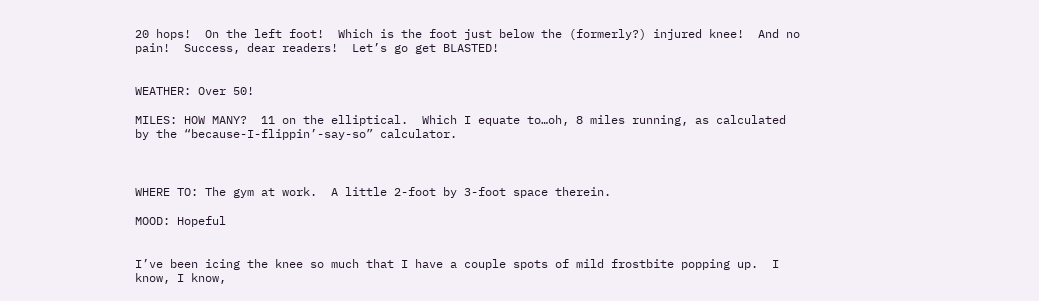20 hops!  On the left foot!  Which is the foot just below the (formerly?) injured knee!  And no pain!  Success, dear readers!  Let’s go get BLASTED!


WEATHER: Over 50!

MILES: HOW MANY?  11 on the elliptical.  Which I equate to…oh, 8 miles running, as calculated by the “because-I-flippin’-say-so” calculator.



WHERE TO: The gym at work.  A little 2-foot by 3-foot space therein.

MOOD: Hopeful


I’ve been icing the knee so much that I have a couple spots of mild frostbite popping up.  I know, I know,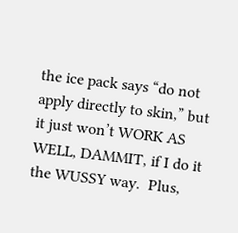the ice pack says “do not apply directly to skin,” but it just won’t WORK AS WELL, DAMMIT, if I do it the WUSSY way.  Plus,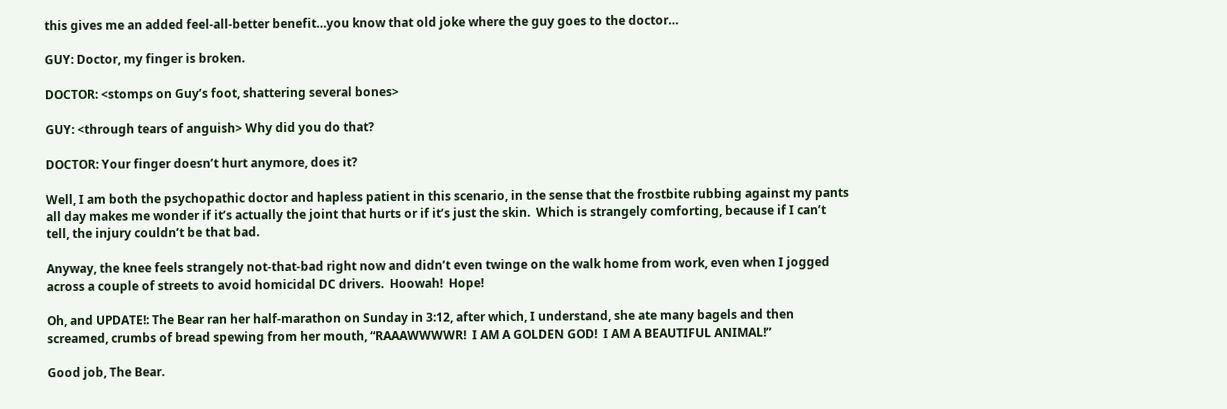this gives me an added feel-all-better benefit…you know that old joke where the guy goes to the doctor…

GUY: Doctor, my finger is broken.

DOCTOR: <stomps on Guy’s foot, shattering several bones>

GUY: <through tears of anguish> Why did you do that?

DOCTOR: Your finger doesn’t hurt anymore, does it?

Well, I am both the psychopathic doctor and hapless patient in this scenario, in the sense that the frostbite rubbing against my pants all day makes me wonder if it’s actually the joint that hurts or if it’s just the skin.  Which is strangely comforting, because if I can’t tell, the injury couldn’t be that bad.

Anyway, the knee feels strangely not-that-bad right now and didn’t even twinge on the walk home from work, even when I jogged across a couple of streets to avoid homicidal DC drivers.  Hoowah!  Hope!

Oh, and UPDATE!: The Bear ran her half-marathon on Sunday in 3:12, after which, I understand, she ate many bagels and then screamed, crumbs of bread spewing from her mouth, “RAAAWWWWR!  I AM A GOLDEN GOD!  I AM A BEAUTIFUL ANIMAL!”

Good job, The Bear.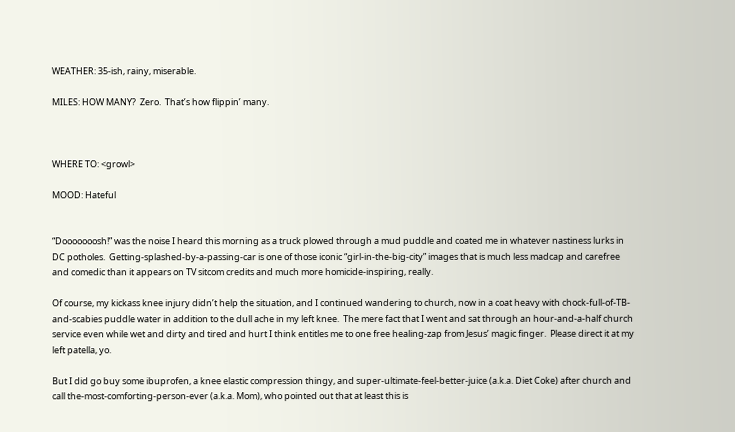WEATHER: 35-ish, rainy, miserable.

MILES: HOW MANY?  Zero.  That’s how flippin’ many.



WHERE TO: <growl>

MOOD: Hateful


“Dooooooosh!” was the noise I heard this morning as a truck plowed through a mud puddle and coated me in whatever nastiness lurks in DC potholes.  Getting-splashed-by-a-passing-car is one of those iconic “girl-in-the-big-city” images that is much less madcap and carefree and comedic than it appears on TV sitcom credits and much more homicide-inspiring, really.

Of course, my kickass knee injury didn’t help the situation, and I continued wandering to church, now in a coat heavy with chock-full-of-TB-and-scabies puddle water in addition to the dull ache in my left knee.  The mere fact that I went and sat through an hour-and-a-half church service even while wet and dirty and tired and hurt I think entitles me to one free healing-zap from Jesus’ magic finger.  Please direct it at my left patella, yo.

But I did go buy some ibuprofen, a knee elastic compression thingy, and super-ultimate-feel-better-juice (a.k.a. Diet Coke) after church and call the-most-comforting-person-ever (a.k.a. Mom), who pointed out that at least this is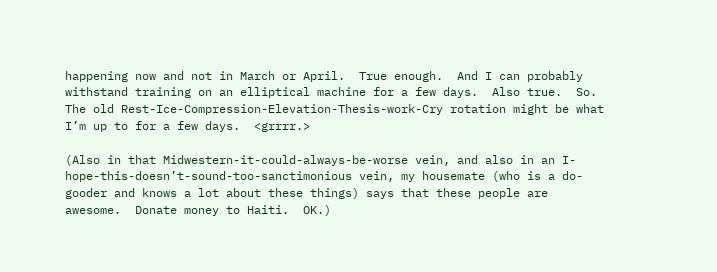happening now and not in March or April.  True enough.  And I can probably withstand training on an elliptical machine for a few days.  Also true.  So.  The old Rest-Ice-Compression-Elevation-Thesis-work-Cry rotation might be what I’m up to for a few days.  <grrrr.>

(Also in that Midwestern-it-could-always-be-worse vein, and also in an I-hope-this-doesn’t-sound-too-sanctimonious vein, my housemate (who is a do-gooder and knows a lot about these things) says that these people are awesome.  Donate money to Haiti.  OK.)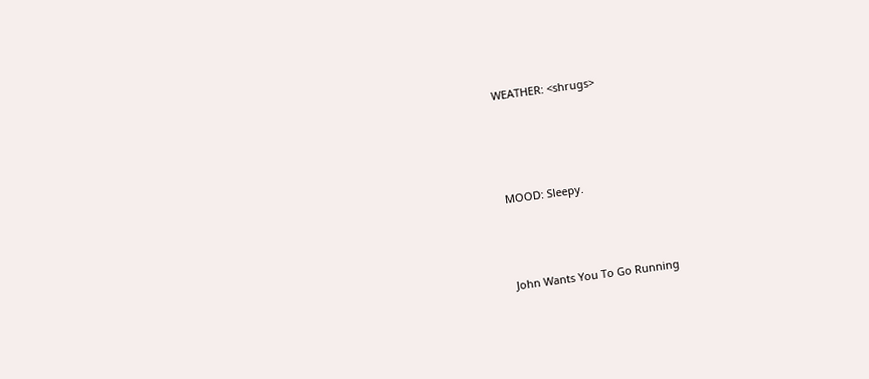WEATHER: <shrugs>





MOOD: Sleepy.




John Wants You To Go Running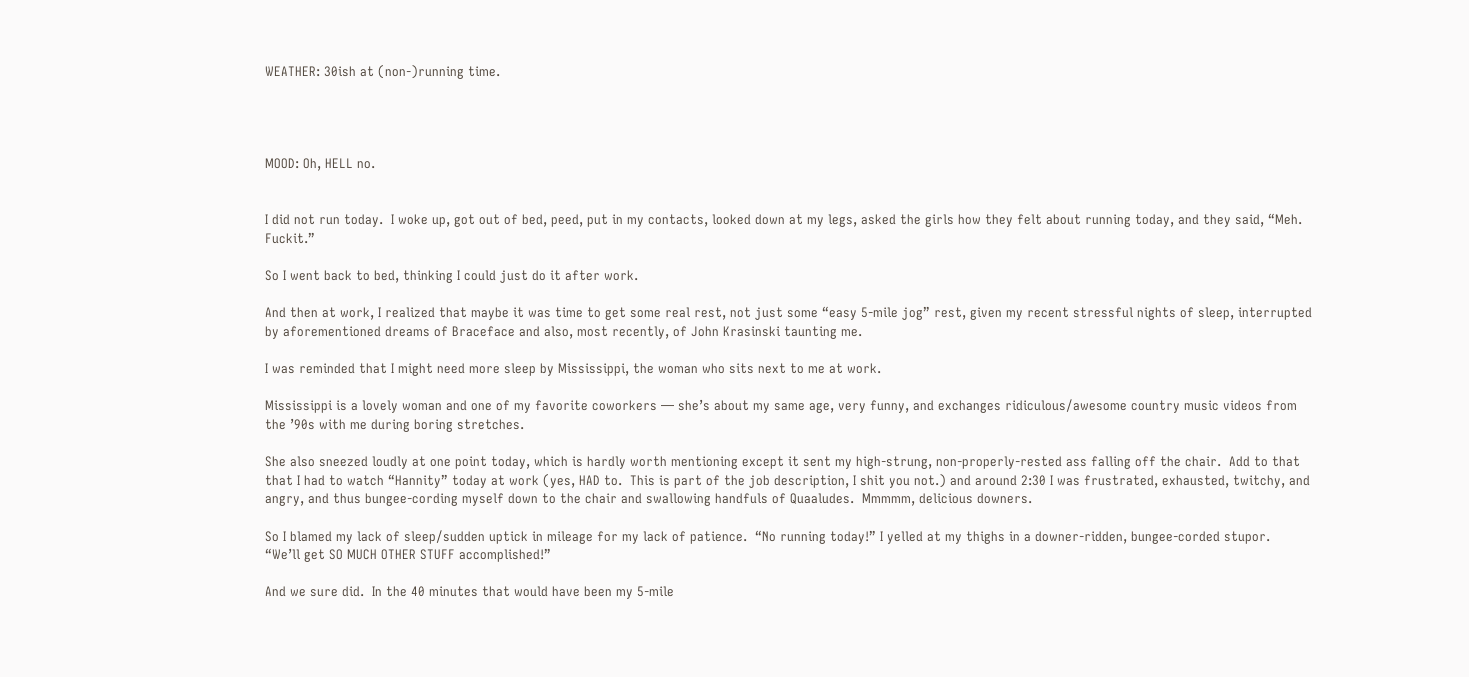WEATHER: 30ish at (non-)running time.




MOOD: Oh, HELL no.


I did not run today.  I woke up, got out of bed, peed, put in my contacts, looked down at my legs, asked the girls how they felt about running today, and they said, “Meh.  Fuckit.”

So I went back to bed, thinking I could just do it after work.

And then at work, I realized that maybe it was time to get some real rest, not just some “easy 5-mile jog” rest, given my recent stressful nights of sleep, interrupted by aforementioned dreams of Braceface and also, most recently, of John Krasinski taunting me.

I was reminded that I might need more sleep by Mississippi, the woman who sits next to me at work.

Mississippi is a lovely woman and one of my favorite coworkers — she’s about my same age, very funny, and exchanges ridiculous/awesome country music videos from the ’90s with me during boring stretches.

She also sneezed loudly at one point today, which is hardly worth mentioning except it sent my high-strung, non-properly-rested ass falling off the chair.  Add to that that I had to watch “Hannity” today at work (yes, HAD to.  This is part of the job description, I shit you not.) and around 2:30 I was frustrated, exhausted, twitchy, and angry, and thus bungee-cording myself down to the chair and swallowing handfuls of Quaaludes.  Mmmmm, delicious downers.

So I blamed my lack of sleep/sudden uptick in mileage for my lack of patience.  “No running today!” I yelled at my thighs in a downer-ridden, bungee-corded stupor.  “We’ll get SO MUCH OTHER STUFF accomplished!”

And we sure did.  In the 40 minutes that would have been my 5-mile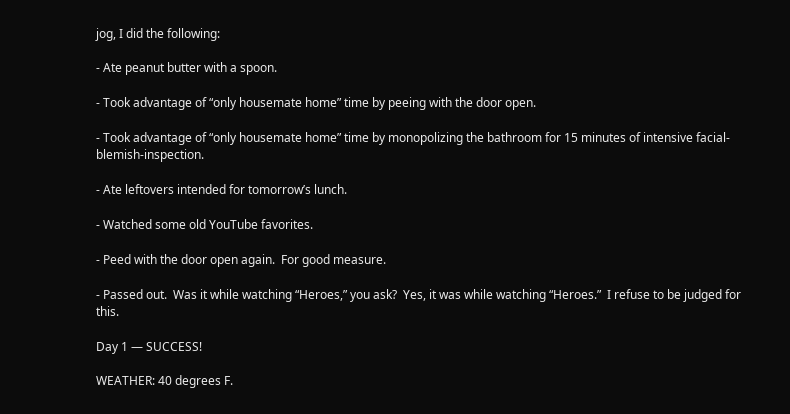jog, I did the following:

- Ate peanut butter with a spoon.

- Took advantage of “only housemate home” time by peeing with the door open.

- Took advantage of “only housemate home” time by monopolizing the bathroom for 15 minutes of intensive facial-blemish-inspection.

- Ate leftovers intended for tomorrow’s lunch.

- Watched some old YouTube favorites.

- Peed with the door open again.  For good measure.

- Passed out.  Was it while watching “Heroes,” you ask?  Yes, it was while watching “Heroes.”  I refuse to be judged for this.

Day 1 — SUCCESS!

WEATHER: 40 degrees F.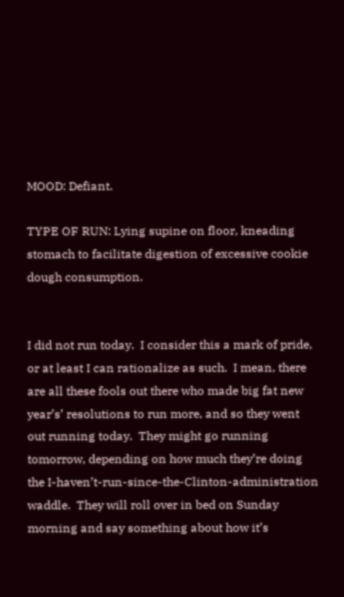MOOD: Defiant.

TYPE OF RUN: Lying supine on floor, kneading stomach to facilitate digestion of excessive cookie dough consumption.


I did not run today.  I consider this a mark of pride, or at least I can rationalize as such.  I mean, there are all these fools out there who made big fat new year’s’ resolutions to run more, and so they went out running today.  They might go running tomorrow, depending on how much they’re doing the I-haven’t-run-since-the-Clinton-administration waddle.  They will roll over in bed on Sunday morning and say something about how it’s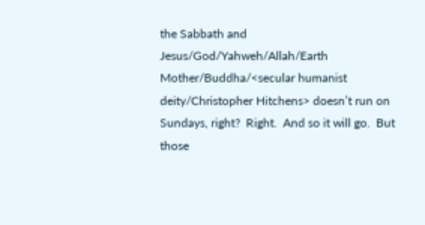the Sabbath and Jesus/God/Yahweh/Allah/Earth Mother/Buddha/<secular humanist deity/Christopher Hitchens> doesn’t run on Sundays, right?  Right.  And so it will go.  But those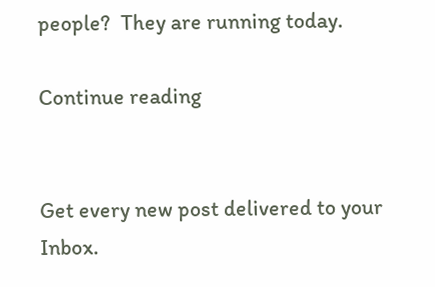people?  They are running today.

Continue reading


Get every new post delivered to your Inbox.